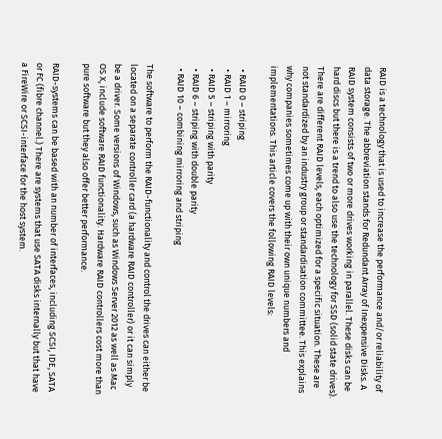RAID is a technology that is used to increase the performance and/or reliability of data storage. The abbreviation stands for Redundant Array of Inexpensive Disks. A RAID system consists of two or more drives working in parallel. These disks can be hard discs but there is a trend to also use the technology for SSD (solid state drives). There are different RAID levels, each optimized for a specific situation. These are not standardized by an industry group or standardisation committee. This explains why companies sometimes come up with their own unique numbers and implementations. This article covers the following RAID levels:

  • RAID 0 – striping
  • RAID 1 – mirroring
  • RAID 5 – striping with parity
  • RAID 6 – striping with double parity
  • RAID 10 – combining mirroring and striping

The software to perform the RAID-functionality and control the drives can either be located on a separate controller card (a hardware RAID controller) or it can simply be a driver. Some versions of Windows, such as Windows Server 2012 as well as Mac OS X, include software RAID functionality. Hardware RAID controllers cost more than pure software but they also offer better performance.

RAID-systems can be based with an number of interfaces, including SCSI, IDE, SATA or FC (fibre channel.) There are systems that use SATA disks internally but that have a FireWire or SCSI-interface for the host system.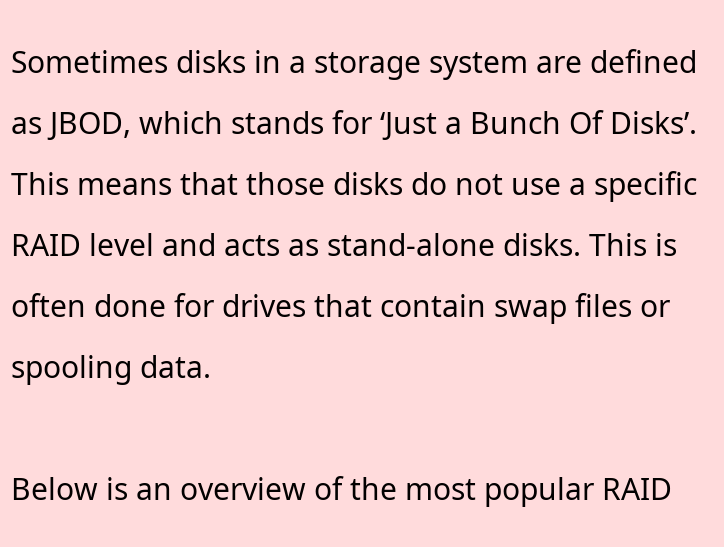Sometimes disks in a storage system are defined as JBOD, which stands for ‘Just a Bunch Of Disks’. This means that those disks do not use a specific RAID level and acts as stand-alone disks. This is often done for drives that contain swap files or spooling data.

Below is an overview of the most popular RAID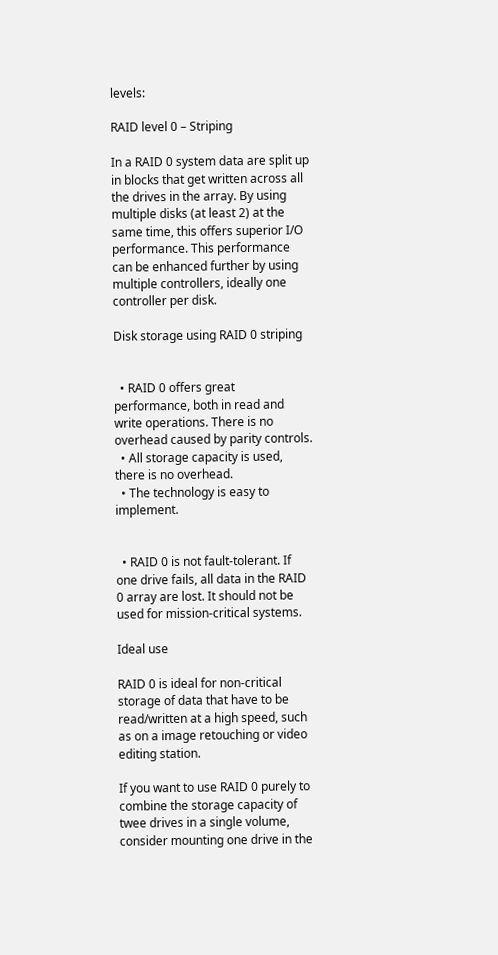levels:

RAID level 0 – Striping

In a RAID 0 system data are split up in blocks that get written across all the drives in the array. By using multiple disks (at least 2) at the same time, this offers superior I/O performance. This performance can be enhanced further by using multiple controllers, ideally one controller per disk.

Disk storage using RAID 0 striping


  • RAID 0 offers great performance, both in read and write operations. There is no overhead caused by parity controls.
  • All storage capacity is used, there is no overhead.
  • The technology is easy to implement.


  • RAID 0 is not fault-tolerant. If one drive fails, all data in the RAID 0 array are lost. It should not be used for mission-critical systems.

Ideal use

RAID 0 is ideal for non-critical storage of data that have to be read/written at a high speed, such as on a image retouching or video editing station.

If you want to use RAID 0 purely to combine the storage capacity of twee drives in a single volume, consider mounting one drive in the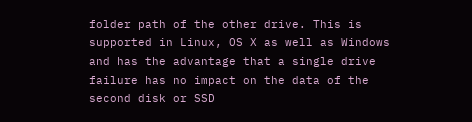folder path of the other drive. This is supported in Linux, OS X as well as Windows and has the advantage that a single drive failure has no impact on the data of the second disk or SSD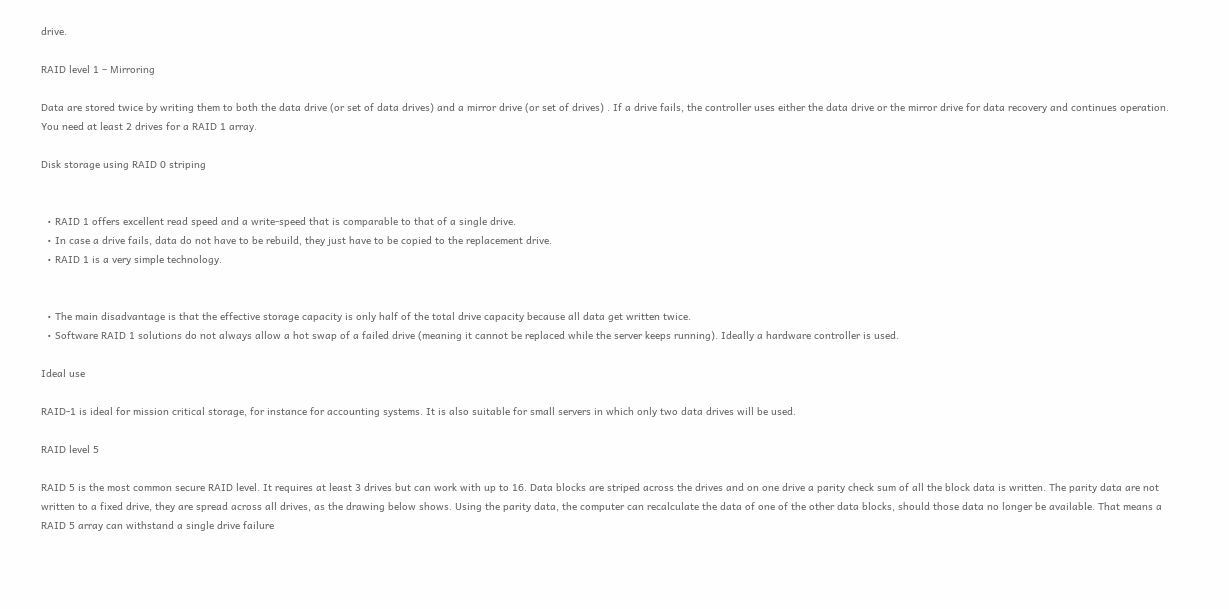drive.

RAID level 1 – Mirroring

Data are stored twice by writing them to both the data drive (or set of data drives) and a mirror drive (or set of drives) . If a drive fails, the controller uses either the data drive or the mirror drive for data recovery and continues operation. You need at least 2 drives for a RAID 1 array.

Disk storage using RAID 0 striping


  • RAID 1 offers excellent read speed and a write-speed that is comparable to that of a single drive.
  • In case a drive fails, data do not have to be rebuild, they just have to be copied to the replacement drive.
  • RAID 1 is a very simple technology.


  • The main disadvantage is that the effective storage capacity is only half of the total drive capacity because all data get written twice.
  • Software RAID 1 solutions do not always allow a hot swap of a failed drive (meaning it cannot be replaced while the server keeps running). Ideally a hardware controller is used.

Ideal use

RAID-1 is ideal for mission critical storage, for instance for accounting systems. It is also suitable for small servers in which only two data drives will be used.

RAID level 5

RAID 5 is the most common secure RAID level. It requires at least 3 drives but can work with up to 16. Data blocks are striped across the drives and on one drive a parity check sum of all the block data is written. The parity data are not written to a fixed drive, they are spread across all drives, as the drawing below shows. Using the parity data, the computer can recalculate the data of one of the other data blocks, should those data no longer be available. That means a RAID 5 array can withstand a single drive failure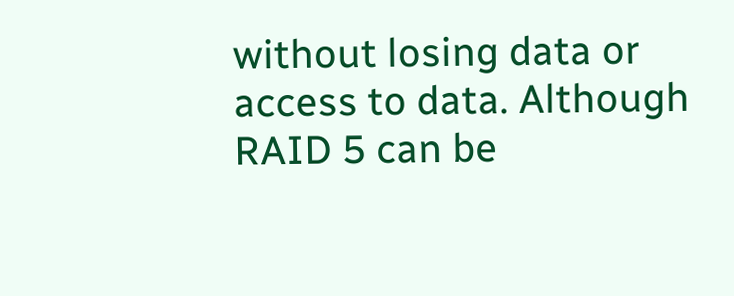without losing data or access to data. Although RAID 5 can be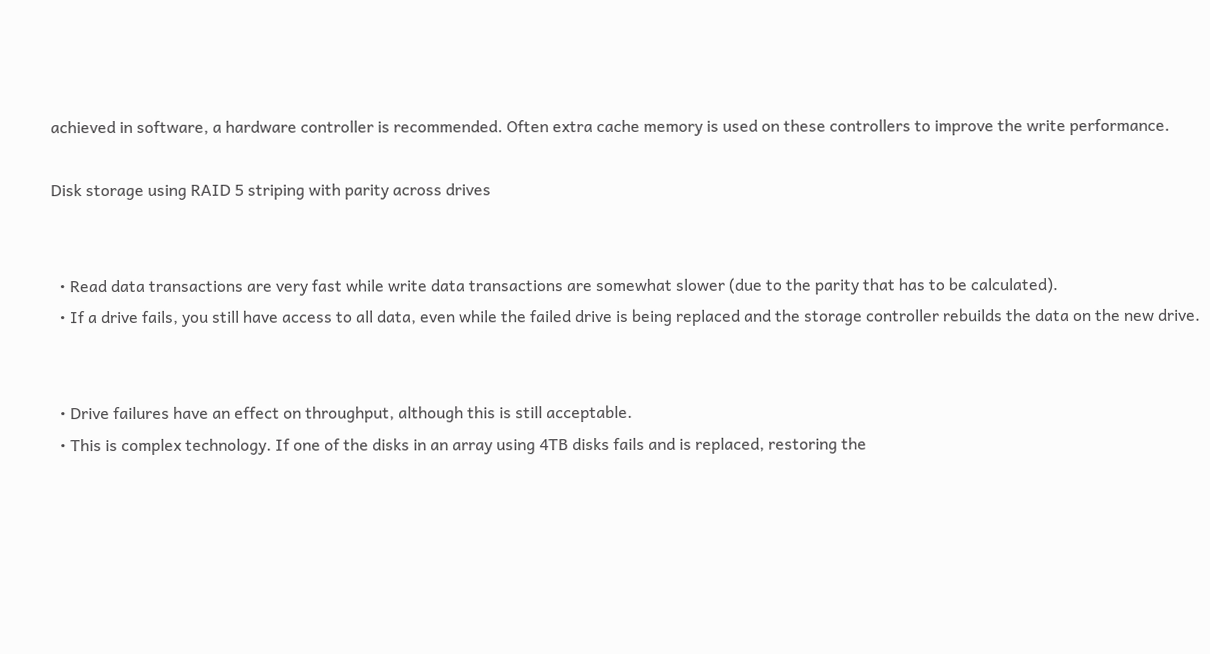achieved in software, a hardware controller is recommended. Often extra cache memory is used on these controllers to improve the write performance.

Disk storage using RAID 5 striping with parity across drives


  • Read data transactions are very fast while write data transactions are somewhat slower (due to the parity that has to be calculated).
  • If a drive fails, you still have access to all data, even while the failed drive is being replaced and the storage controller rebuilds the data on the new drive.


  • Drive failures have an effect on throughput, although this is still acceptable.
  • This is complex technology. If one of the disks in an array using 4TB disks fails and is replaced, restoring the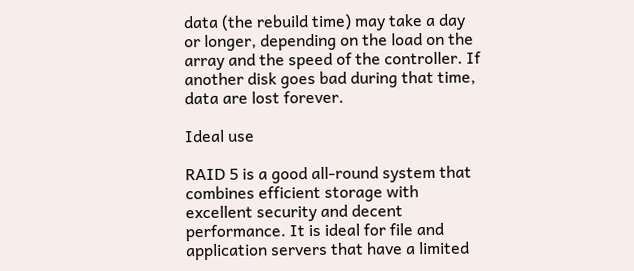data (the rebuild time) may take a day or longer, depending on the load on the array and the speed of the controller. If another disk goes bad during that time, data are lost forever.

Ideal use

RAID 5 is a good all-round system that combines efficient storage with excellent security and decent performance. It is ideal for file and application servers that have a limited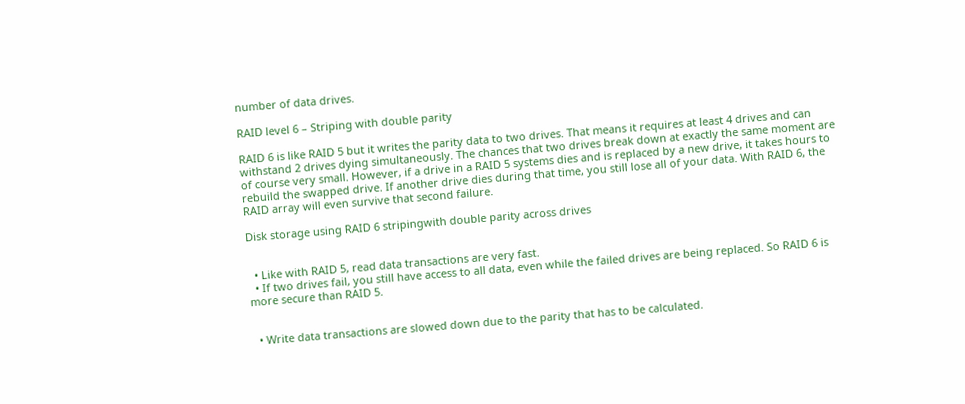number of data drives.

RAID level 6 – Striping with double parity

RAID 6 is like RAID 5 but it writes the parity data to two drives. That means it requires at least 4 drives and can withstand 2 drives dying simultaneously. The chances that two drives break down at exactly the same moment are of course very small. However, if a drive in a RAID 5 systems dies and is replaced by a new drive, it takes hours to rebuild the swapped drive. If another drive dies during that time, you still lose all of your data. With RAID 6, the RAID array will even survive that second failure.

Disk storage using RAID 6 stripingwith double parity across drives


  • Like with RAID 5, read data transactions are very fast.
  • If two drives fail, you still have access to all data, even while the failed drives are being replaced. So RAID 6 is more secure than RAID 5.


  • Write data transactions are slowed down due to the parity that has to be calculated.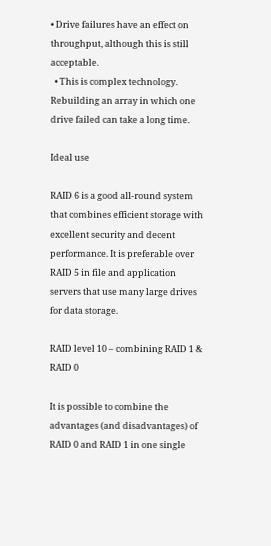• Drive failures have an effect on throughput, although this is still acceptable.
  • This is complex technology. Rebuilding an array in which one drive failed can take a long time.

Ideal use

RAID 6 is a good all-round system that combines efficient storage with excellent security and decent performance. It is preferable over RAID 5 in file and application servers that use many large drives for data storage.

RAID level 10 – combining RAID 1 & RAID 0

It is possible to combine the advantages (and disadvantages) of RAID 0 and RAID 1 in one single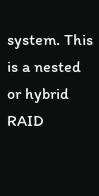system. This is a nested or hybrid RAID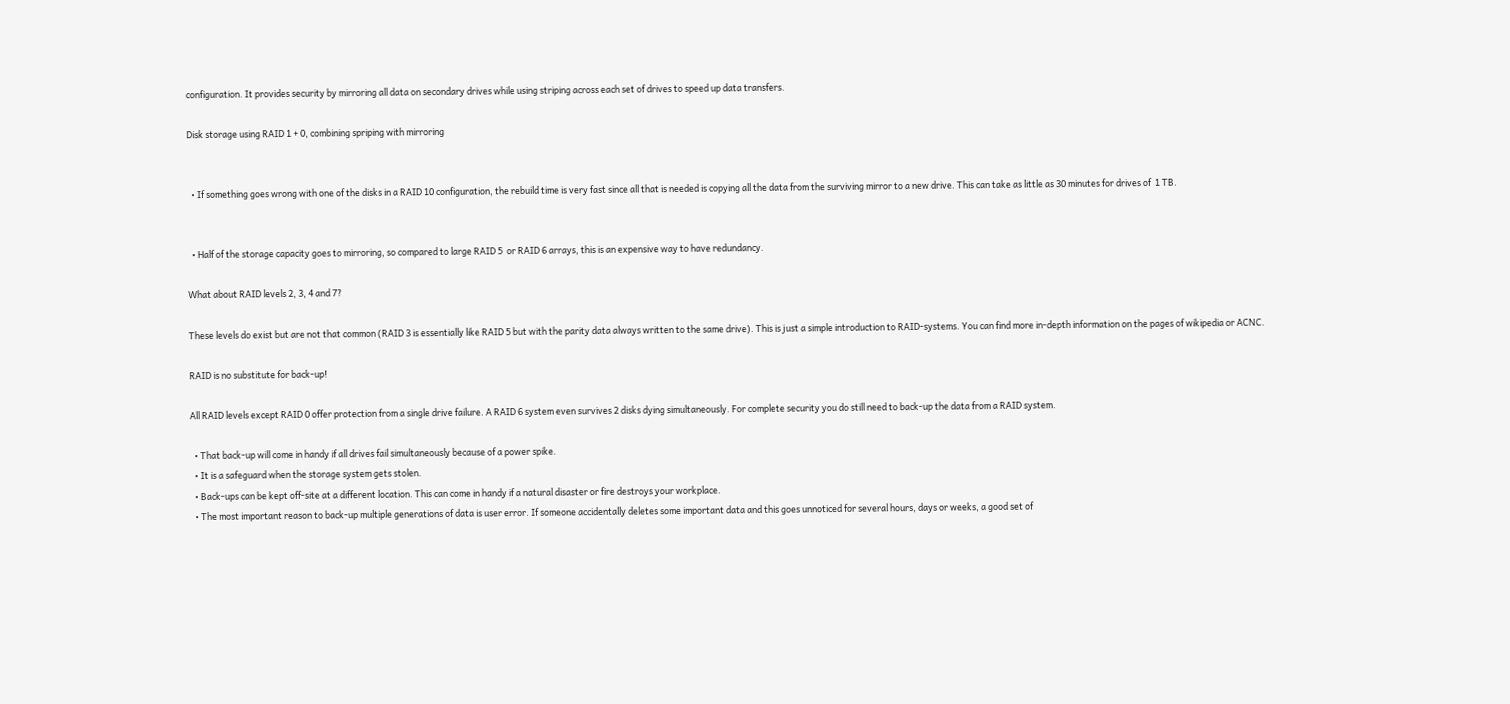configuration. It provides security by mirroring all data on secondary drives while using striping across each set of drives to speed up data transfers.

Disk storage using RAID 1 + 0, combining spriping with mirroring


  • If something goes wrong with one of the disks in a RAID 10 configuration, the rebuild time is very fast since all that is needed is copying all the data from the surviving mirror to a new drive. This can take as little as 30 minutes for drives of  1 TB.


  • Half of the storage capacity goes to mirroring, so compared to large RAID 5  or RAID 6 arrays, this is an expensive way to have redundancy.

What about RAID levels 2, 3, 4 and 7?

These levels do exist but are not that common (RAID 3 is essentially like RAID 5 but with the parity data always written to the same drive). This is just a simple introduction to RAID-systems. You can find more in-depth information on the pages of wikipedia or ACNC.

RAID is no substitute for back-up!

All RAID levels except RAID 0 offer protection from a single drive failure. A RAID 6 system even survives 2 disks dying simultaneously. For complete security you do still need to back-up the data from a RAID system.

  • That back-up will come in handy if all drives fail simultaneously because of a power spike.
  • It is a safeguard when the storage system gets stolen.
  • Back-ups can be kept off-site at a different location. This can come in handy if a natural disaster or fire destroys your workplace.
  • The most important reason to back-up multiple generations of data is user error. If someone accidentally deletes some important data and this goes unnoticed for several hours, days or weeks, a good set of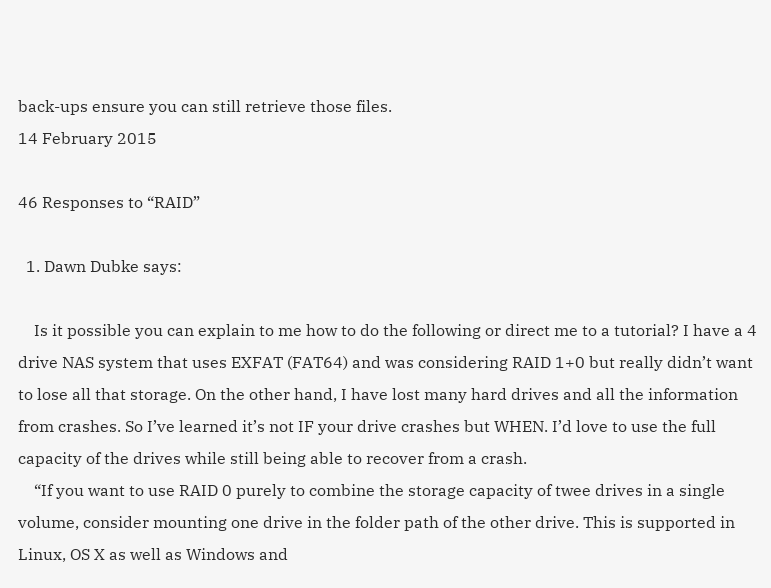back-ups ensure you can still retrieve those files.
14 February 2015

46 Responses to “RAID”

  1. Dawn Dubke says:

    Is it possible you can explain to me how to do the following or direct me to a tutorial? I have a 4 drive NAS system that uses EXFAT (FAT64) and was considering RAID 1+0 but really didn’t want to lose all that storage. On the other hand, I have lost many hard drives and all the information from crashes. So I’ve learned it’s not IF your drive crashes but WHEN. I’d love to use the full capacity of the drives while still being able to recover from a crash.
    “If you want to use RAID 0 purely to combine the storage capacity of twee drives in a single volume, consider mounting one drive in the folder path of the other drive. This is supported in Linux, OS X as well as Windows and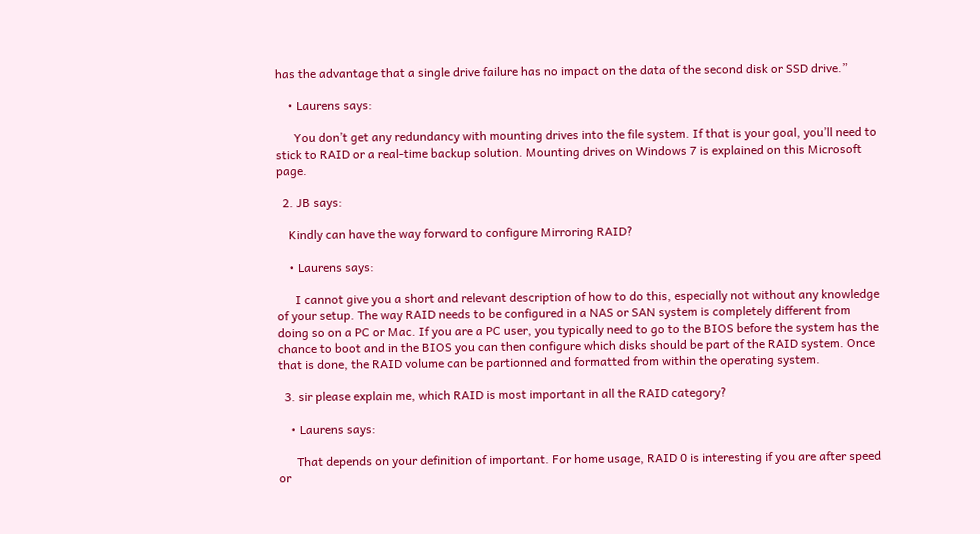has the advantage that a single drive failure has no impact on the data of the second disk or SSD drive.”

    • Laurens says:

      You don’t get any redundancy with mounting drives into the file system. If that is your goal, you’ll need to stick to RAID or a real-time backup solution. Mounting drives on Windows 7 is explained on this Microsoft page.

  2. JB says:

    Kindly can have the way forward to configure Mirroring RAID?

    • Laurens says:

      I cannot give you a short and relevant description of how to do this, especially not without any knowledge of your setup. The way RAID needs to be configured in a NAS or SAN system is completely different from doing so on a PC or Mac. If you are a PC user, you typically need to go to the BIOS before the system has the chance to boot and in the BIOS you can then configure which disks should be part of the RAID system. Once that is done, the RAID volume can be partionned and formatted from within the operating system.

  3. sir please explain me, which RAID is most important in all the RAID category?

    • Laurens says:

      That depends on your definition of important. For home usage, RAID 0 is interesting if you are after speed or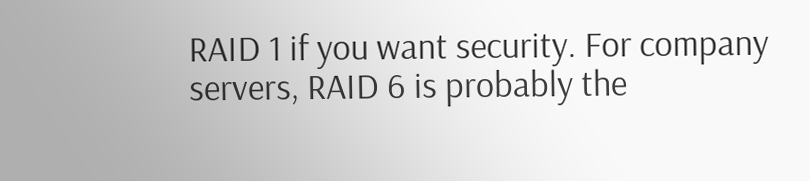RAID 1 if you want security. For company servers, RAID 6 is probably the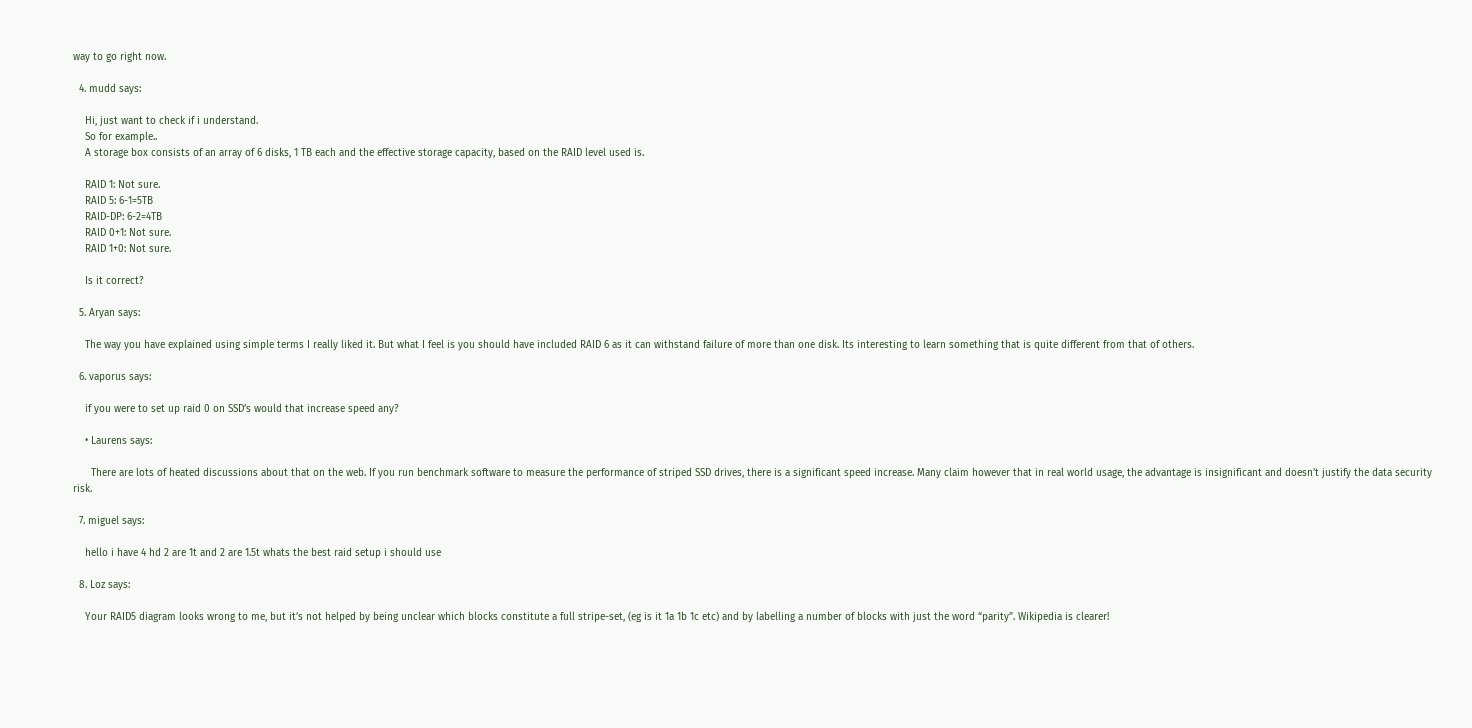way to go right now.

  4. mudd says:

    Hi, just want to check if i understand.
    So for example..
    A storage box consists of an array of 6 disks, 1 TB each and the effective storage capacity, based on the RAID level used is.

    RAID 1: Not sure.
    RAID 5: 6-1=5TB
    RAID-DP: 6-2=4TB
    RAID 0+1: Not sure.
    RAID 1+0: Not sure.

    Is it correct?

  5. Aryan says:

    The way you have explained using simple terms I really liked it. But what I feel is you should have included RAID 6 as it can withstand failure of more than one disk. Its interesting to learn something that is quite different from that of others.

  6. vaporus says:

    if you were to set up raid 0 on SSD’s would that increase speed any?

    • Laurens says:

      There are lots of heated discussions about that on the web. If you run benchmark software to measure the performance of striped SSD drives, there is a significant speed increase. Many claim however that in real world usage, the advantage is insignificant and doesn’t justify the data security risk.

  7. miguel says:

    hello i have 4 hd 2 are 1t and 2 are 1.5t whats the best raid setup i should use

  8. Loz says:

    Your RAID5 diagram looks wrong to me, but it’s not helped by being unclear which blocks constitute a full stripe-set, (eg is it 1a 1b 1c etc) and by labelling a number of blocks with just the word “parity”. Wikipedia is clearer!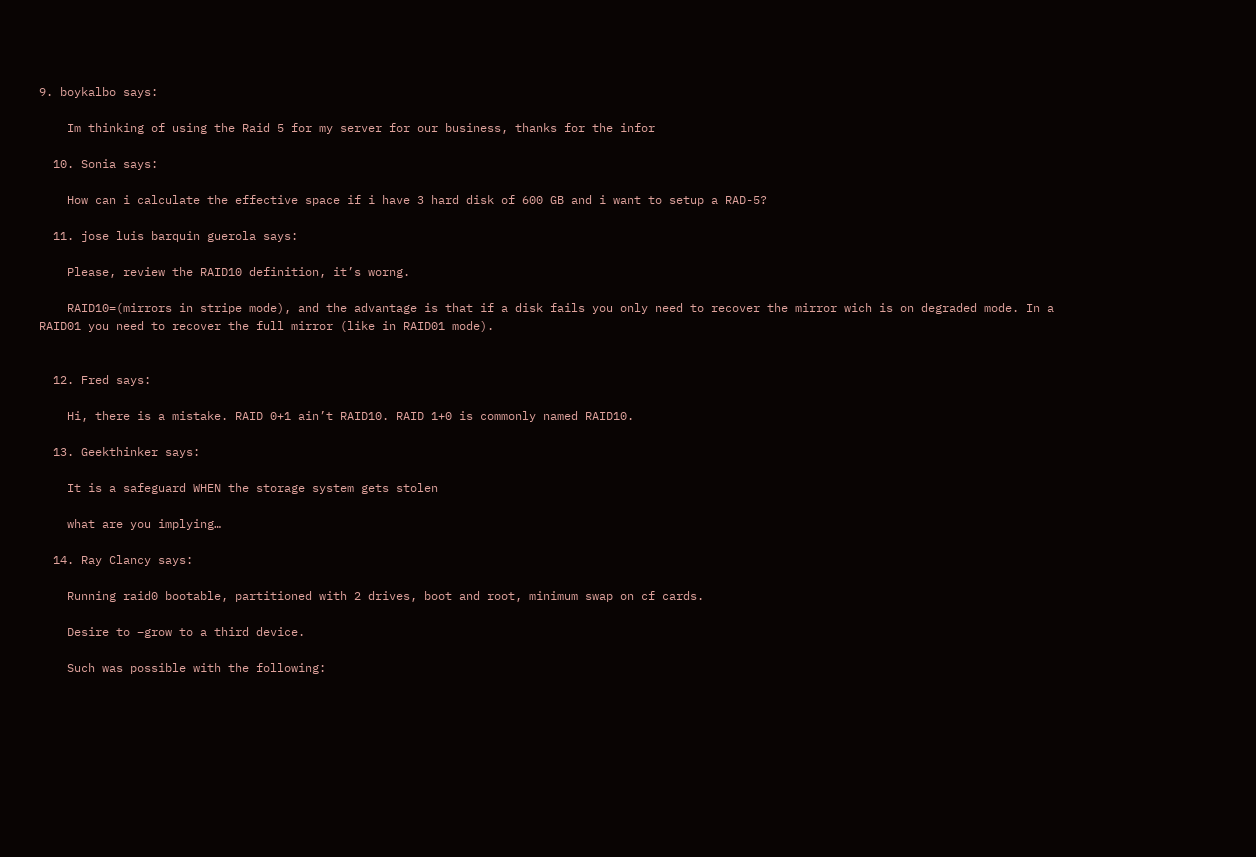9. boykalbo says:

    Im thinking of using the Raid 5 for my server for our business, thanks for the infor

  10. Sonia says:

    How can i calculate the effective space if i have 3 hard disk of 600 GB and i want to setup a RAD-5?

  11. jose luis barquin guerola says:

    Please, review the RAID10 definition, it’s worng.

    RAID10=(mirrors in stripe mode), and the advantage is that if a disk fails you only need to recover the mirror wich is on degraded mode. In a RAID01 you need to recover the full mirror (like in RAID01 mode).


  12. Fred says:

    Hi, there is a mistake. RAID 0+1 ain’t RAID10. RAID 1+0 is commonly named RAID10.

  13. Geekthinker says:

    It is a safeguard WHEN the storage system gets stolen

    what are you implying…

  14. Ray Clancy says:

    Running raid0 bootable, partitioned with 2 drives, boot and root, minimum swap on cf cards.

    Desire to –grow to a third device.

    Such was possible with the following: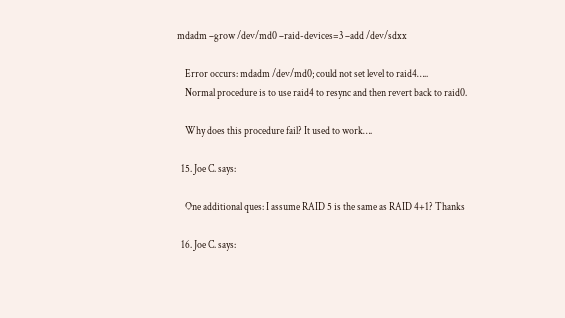mdadm –grow /dev/md0 –raid-devices=3 –add /dev/sdxx

    Error occurs: mdadm /dev/md0; could not set level to raid4…..
    Normal procedure is to use raid4 to resync and then revert back to raid0.

    Why does this procedure fail? It used to work….

  15. Joe C. says:

    One additional ques: I assume RAID 5 is the same as RAID 4+1? Thanks

  16. Joe C. says: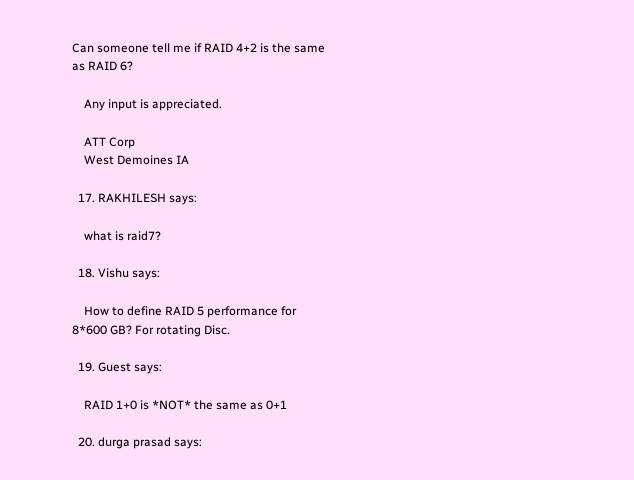Can someone tell me if RAID 4+2 is the same as RAID 6?

    Any input is appreciated.

    ATT Corp
    West Demoines IA

  17. RAKHILESH says:

    what is raid7?

  18. Vishu says:

    How to define RAID 5 performance for 8*600 GB? For rotating Disc.

  19. Guest says:

    RAID 1+0 is *NOT* the same as 0+1

  20. durga prasad says: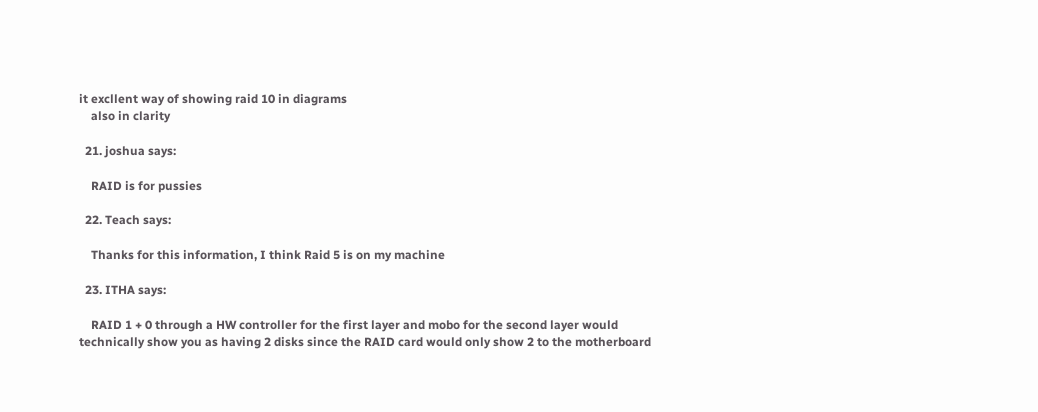it excllent way of showing raid 10 in diagrams
    also in clarity

  21. joshua says:

    RAID is for pussies

  22. Teach says:

    Thanks for this information, I think Raid 5 is on my machine

  23. ITHA says:

    RAID 1 + 0 through a HW controller for the first layer and mobo for the second layer would technically show you as having 2 disks since the RAID card would only show 2 to the motherboard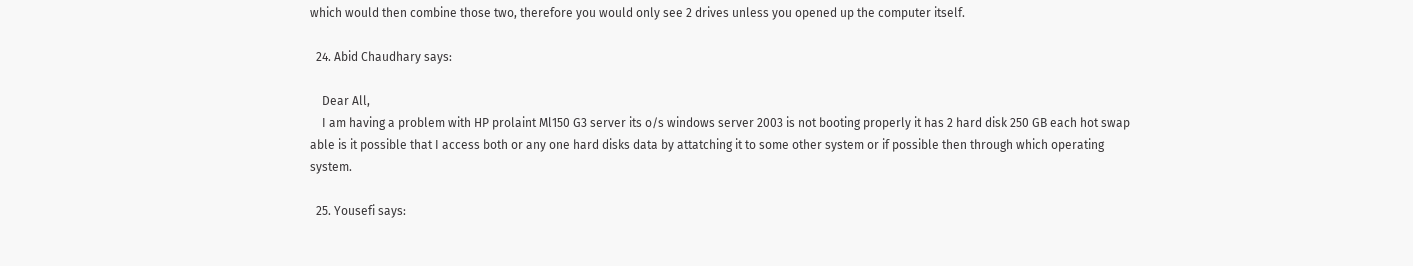which would then combine those two, therefore you would only see 2 drives unless you opened up the computer itself.

  24. Abid Chaudhary says:

    Dear All,
    I am having a problem with HP prolaint Ml150 G3 server its o/s windows server 2003 is not booting properly it has 2 hard disk 250 GB each hot swap able is it possible that I access both or any one hard disks data by attatching it to some other system or if possible then through which operating system.

  25. Yousefi says: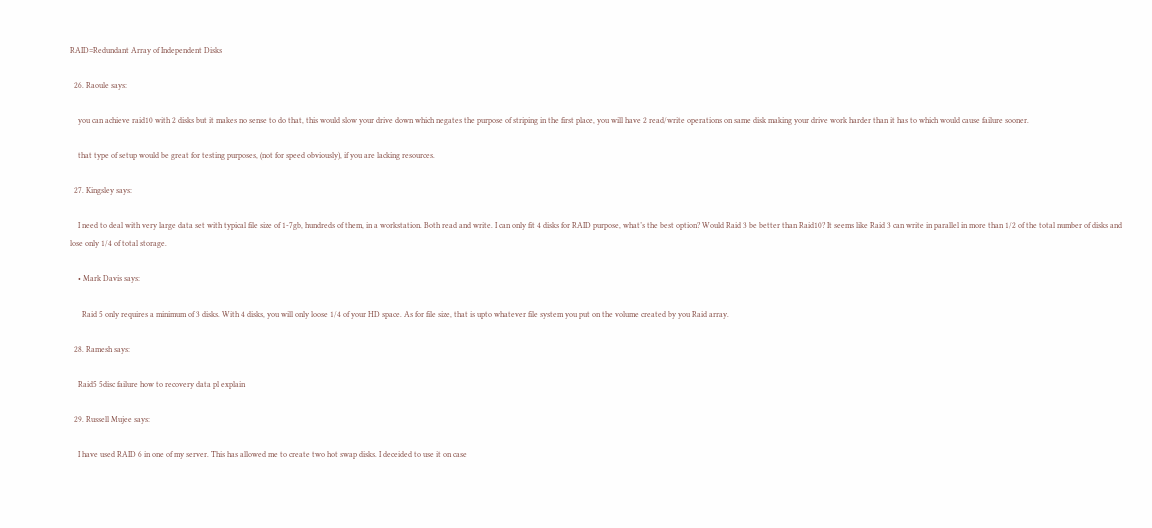RAID=Redundant Array of Independent Disks

  26. Raoule says:

    you can achieve raid10 with 2 disks but it makes no sense to do that, this would slow your drive down which negates the purpose of striping in the first place, you will have 2 read/write operations on same disk making your drive work harder than it has to which would cause failure sooner.

    that type of setup would be great for testing purposes, (not for speed obviously), if you are lacking resources.

  27. Kingsley says:

    I need to deal with very large data set with typical file size of 1-7gb, hundreds of them, in a workstation. Both read and write. I can only fit 4 disks for RAID purpose, what’s the best option? Would Raid 3 be better than Raid10? It seems like Raid 3 can write in parallel in more than 1/2 of the total number of disks and lose only 1/4 of total storage.

    • Mark Davis says:

      Raid 5 only requires a minimum of 3 disks. With 4 disks, you will only loose 1/4 of your HD space. As for file size, that is upto whatever file system you put on the volume created by you Raid array.

  28. Ramesh says:

    Raid5 5disc failure how to recovery data pl explain

  29. Russell Mujee says:

    I have used RAID 6 in one of my server. This has allowed me to create two hot swap disks. I deceided to use it on case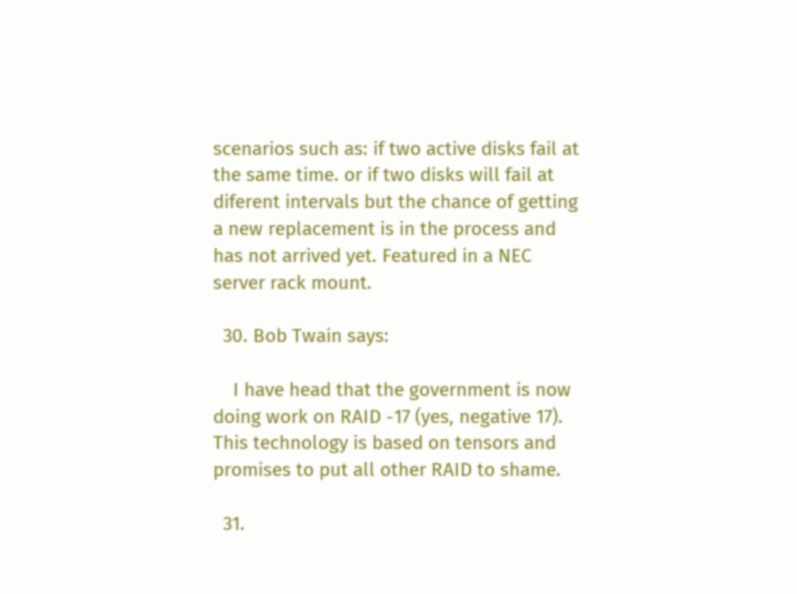scenarios such as: if two active disks fail at the same time. or if two disks will fail at diferent intervals but the chance of getting a new replacement is in the process and has not arrived yet. Featured in a NEC server rack mount.

  30. Bob Twain says:

    I have head that the government is now doing work on RAID -17 (yes, negative 17). This technology is based on tensors and promises to put all other RAID to shame.

  31.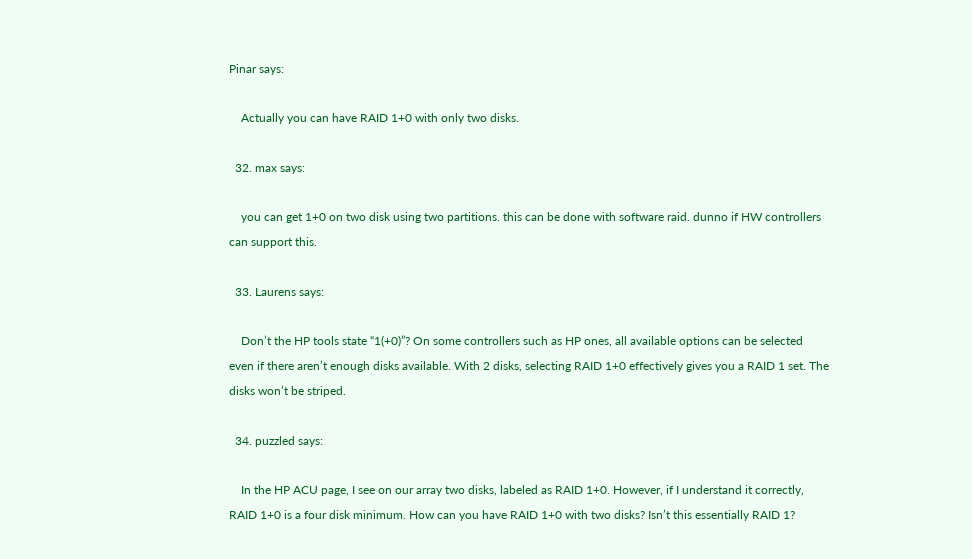Pinar says:

    Actually you can have RAID 1+0 with only two disks.

  32. max says:

    you can get 1+0 on two disk using two partitions. this can be done with software raid. dunno if HW controllers can support this.

  33. Laurens says:

    Don’t the HP tools state “1(+0)”? On some controllers such as HP ones, all available options can be selected even if there aren’t enough disks available. With 2 disks, selecting RAID 1+0 effectively gives you a RAID 1 set. The disks won’t be striped.

  34. puzzled says:

    In the HP ACU page, I see on our array two disks, labeled as RAID 1+0. However, if I understand it correctly, RAID 1+0 is a four disk minimum. How can you have RAID 1+0 with two disks? Isn’t this essentially RAID 1?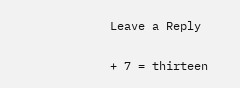Leave a Reply

+ 7 = thirteen